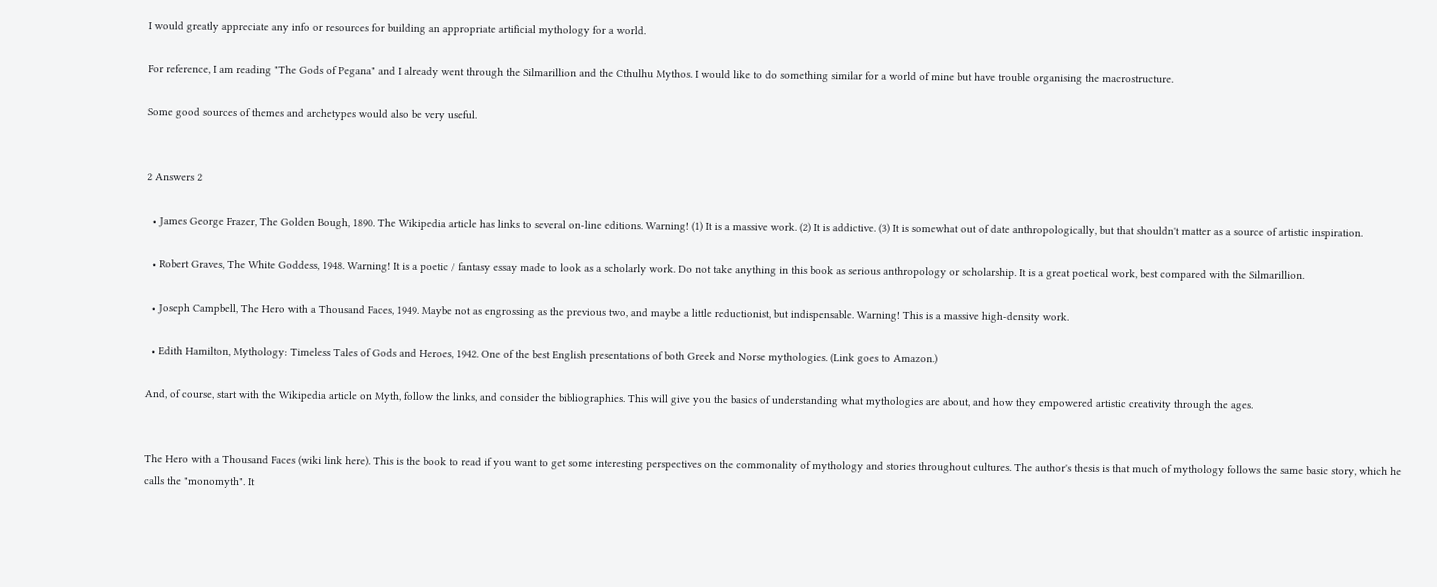I would greatly appreciate any info or resources for building an appropriate artificial mythology for a world.

For reference, I am reading "The Gods of Pegana" and I already went through the Silmarillion and the Cthulhu Mythos. I would like to do something similar for a world of mine but have trouble organising the macrostructure.

Some good sources of themes and archetypes would also be very useful.


2 Answers 2

  • James George Frazer, The Golden Bough, 1890. The Wikipedia article has links to several on-line editions. Warning! (1) It is a massive work. (2) It is addictive. (3) It is somewhat out of date anthropologically, but that shouldn't matter as a source of artistic inspiration.

  • Robert Graves, The White Goddess, 1948. Warning! It is a poetic / fantasy essay made to look as a scholarly work. Do not take anything in this book as serious anthropology or scholarship. It is a great poetical work, best compared with the Silmarillion.

  • Joseph Campbell, The Hero with a Thousand Faces, 1949. Maybe not as engrossing as the previous two, and maybe a little reductionist, but indispensable. Warning! This is a massive high-density work.

  • Edith Hamilton, Mythology: Timeless Tales of Gods and Heroes, 1942. One of the best English presentations of both Greek and Norse mythologies. (Link goes to Amazon.)

And, of course, start with the Wikipedia article on Myth, follow the links, and consider the bibliographies. This will give you the basics of understanding what mythologies are about, and how they empowered artistic creativity through the ages.


The Hero with a Thousand Faces (wiki link here). This is the book to read if you want to get some interesting perspectives on the commonality of mythology and stories throughout cultures. The author's thesis is that much of mythology follows the same basic story, which he calls the "monomyth". It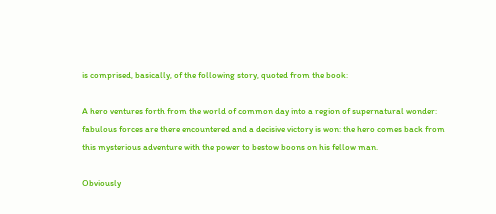is comprised, basically, of the following story, quoted from the book:

A hero ventures forth from the world of common day into a region of supernatural wonder: fabulous forces are there encountered and a decisive victory is won: the hero comes back from this mysterious adventure with the power to bestow boons on his fellow man.

Obviously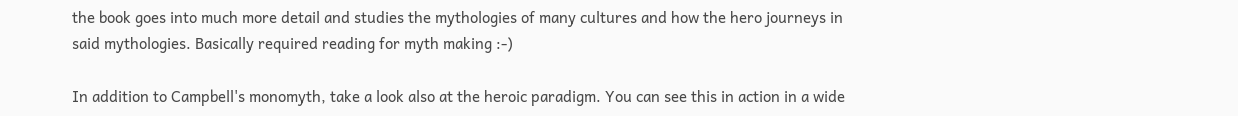the book goes into much more detail and studies the mythologies of many cultures and how the hero journeys in said mythologies. Basically required reading for myth making :-)

In addition to Campbell's monomyth, take a look also at the heroic paradigm. You can see this in action in a wide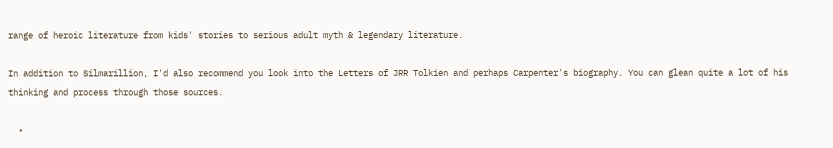range of heroic literature from kids' stories to serious adult myth & legendary literature.

In addition to Silmarillion, I'd also recommend you look into the Letters of JRR Tolkien and perhaps Carpenter's biography. You can glean quite a lot of his thinking and process through those sources.

  •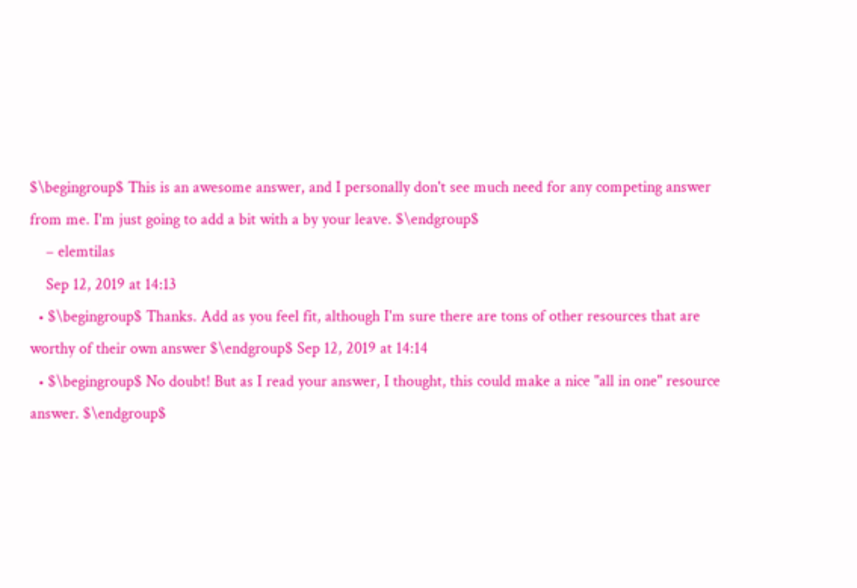$\begingroup$ This is an awesome answer, and I personally don't see much need for any competing answer from me. I'm just going to add a bit with a by your leave. $\endgroup$
    – elemtilas
    Sep 12, 2019 at 14:13
  • $\begingroup$ Thanks. Add as you feel fit, although I'm sure there are tons of other resources that are worthy of their own answer $\endgroup$ Sep 12, 2019 at 14:14
  • $\begingroup$ No doubt! But as I read your answer, I thought, this could make a nice "all in one" resource answer. $\endgroup$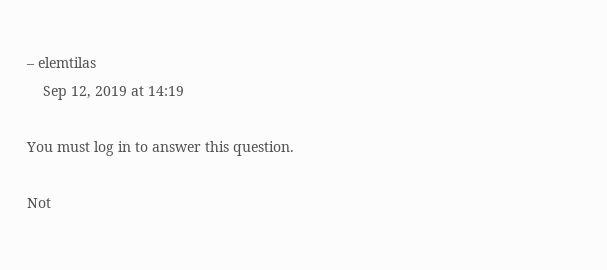– elemtilas
    Sep 12, 2019 at 14:19

You must log in to answer this question.

Not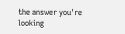the answer you're looking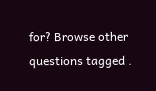for? Browse other questions tagged .